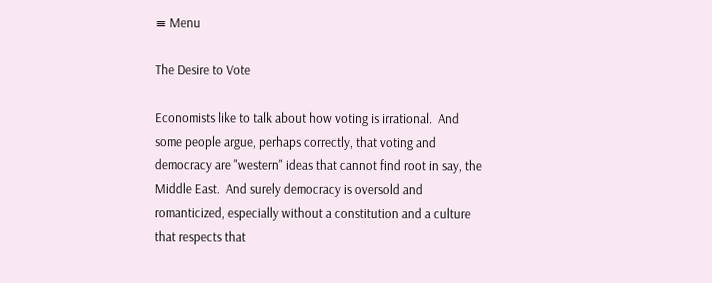≡ Menu

The Desire to Vote

Economists like to talk about how voting is irrational.  And some people argue, perhaps correctly, that voting and democracy are "western" ideas that cannot find root in say, the Middle East.  And surely democracy is oversold and romanticized, especially without a constitution and a culture that respects that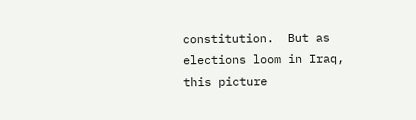constitution.  But as elections loom in Iraq, this picture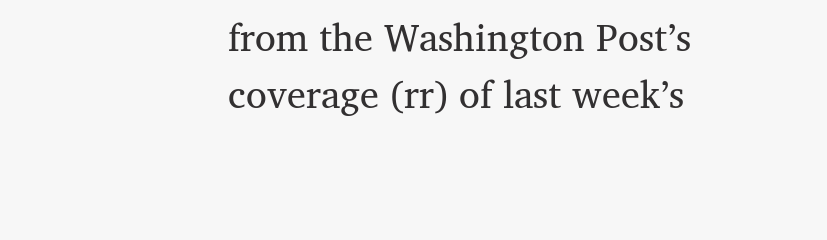from the Washington Post’s coverage (rr) of last week’s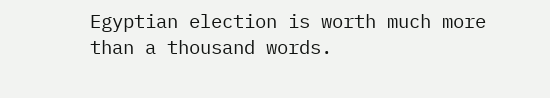Egyptian election is worth much more than a thousand words.